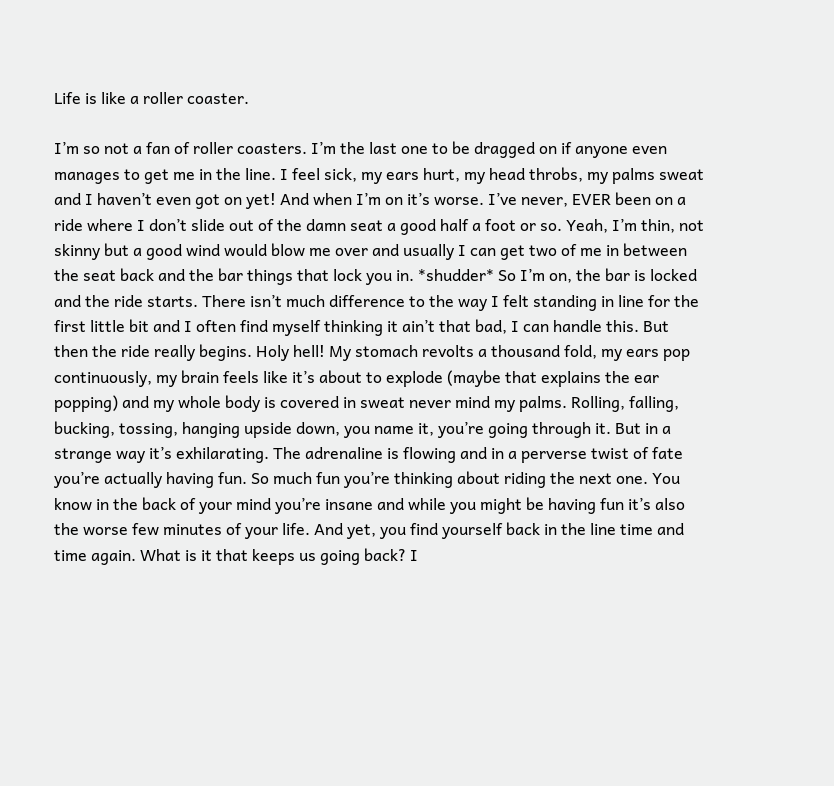Life is like a roller coaster.

I’m so not a fan of roller coasters. I’m the last one to be dragged on if anyone even manages to get me in the line. I feel sick, my ears hurt, my head throbs, my palms sweat and I haven’t even got on yet! And when I’m on it’s worse. I’ve never, EVER been on a ride where I don’t slide out of the damn seat a good half a foot or so. Yeah, I’m thin, not skinny but a good wind would blow me over and usually I can get two of me in between the seat back and the bar things that lock you in. *shudder* So I’m on, the bar is locked and the ride starts. There isn’t much difference to the way I felt standing in line for the first little bit and I often find myself thinking it ain’t that bad, I can handle this. But then the ride really begins. Holy hell! My stomach revolts a thousand fold, my ears pop continuously, my brain feels like it’s about to explode (maybe that explains the ear popping) and my whole body is covered in sweat never mind my palms. Rolling, falling, bucking, tossing, hanging upside down, you name it, you’re going through it. But in a strange way it’s exhilarating. The adrenaline is flowing and in a perverse twist of fate you’re actually having fun. So much fun you’re thinking about riding the next one. You know in the back of your mind you’re insane and while you might be having fun it’s also the worse few minutes of your life. And yet, you find yourself back in the line time and time again. What is it that keeps us going back? I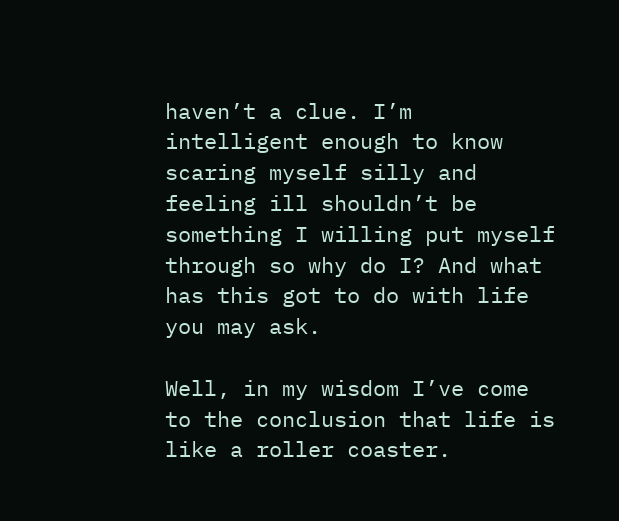haven’t a clue. I’m intelligent enough to know scaring myself silly and feeling ill shouldn’t be something I willing put myself through so why do I? And what has this got to do with life you may ask.

Well, in my wisdom I’ve come to the conclusion that life is like a roller coaster.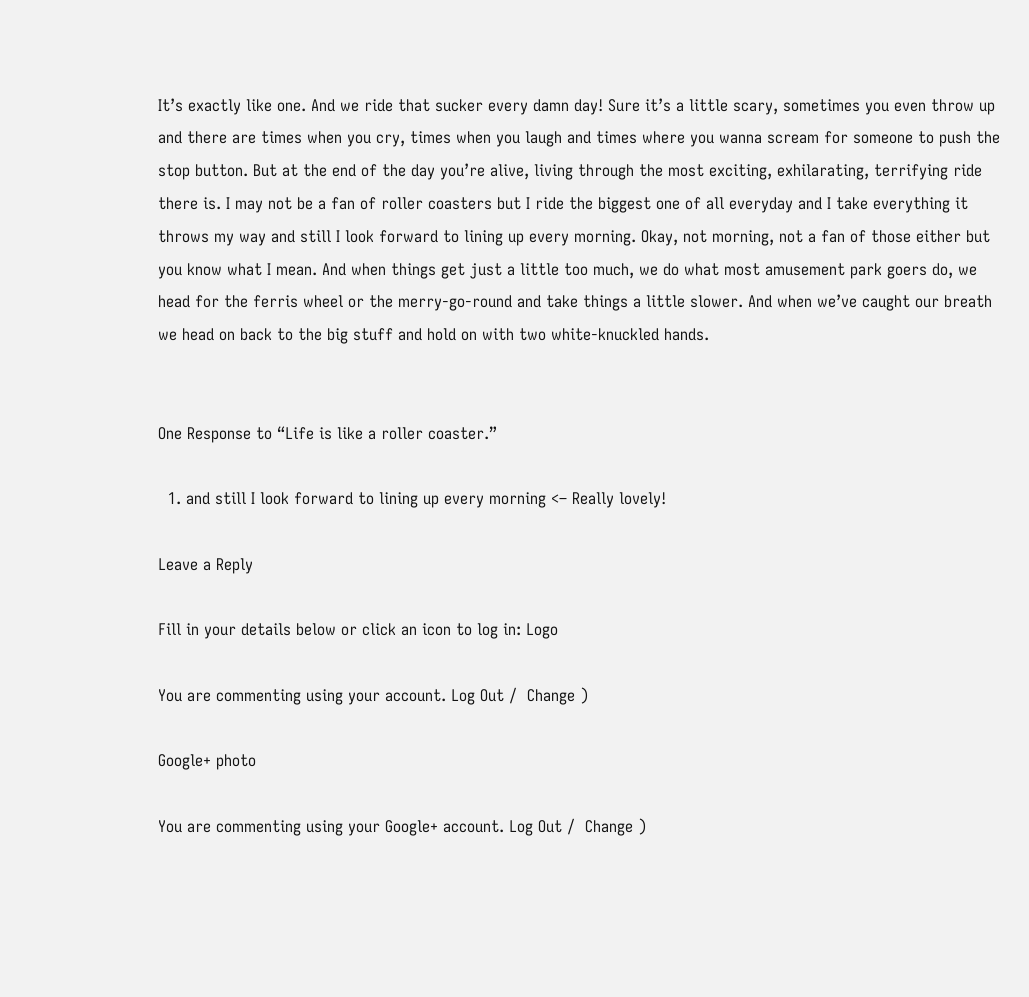It’s exactly like one. And we ride that sucker every damn day! Sure it’s a little scary, sometimes you even throw up and there are times when you cry, times when you laugh and times where you wanna scream for someone to push the stop button. But at the end of the day you’re alive, living through the most exciting, exhilarating, terrifying ride there is. I may not be a fan of roller coasters but I ride the biggest one of all everyday and I take everything it throws my way and still I look forward to lining up every morning. Okay, not morning, not a fan of those either but you know what I mean. And when things get just a little too much, we do what most amusement park goers do, we head for the ferris wheel or the merry-go-round and take things a little slower. And when we’ve caught our breath we head on back to the big stuff and hold on with two white-knuckled hands.


One Response to “Life is like a roller coaster.”

  1. and still I look forward to lining up every morning <– Really lovely!

Leave a Reply

Fill in your details below or click an icon to log in: Logo

You are commenting using your account. Log Out /  Change )

Google+ photo

You are commenting using your Google+ account. Log Out /  Change )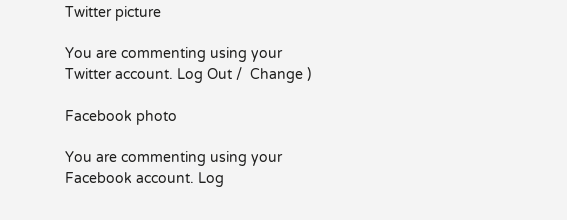Twitter picture

You are commenting using your Twitter account. Log Out /  Change )

Facebook photo

You are commenting using your Facebook account. Log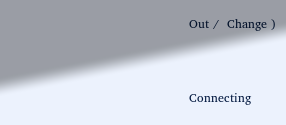Out /  Change )


Connecting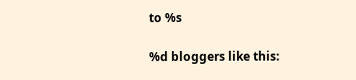to %s

%d bloggers like this: